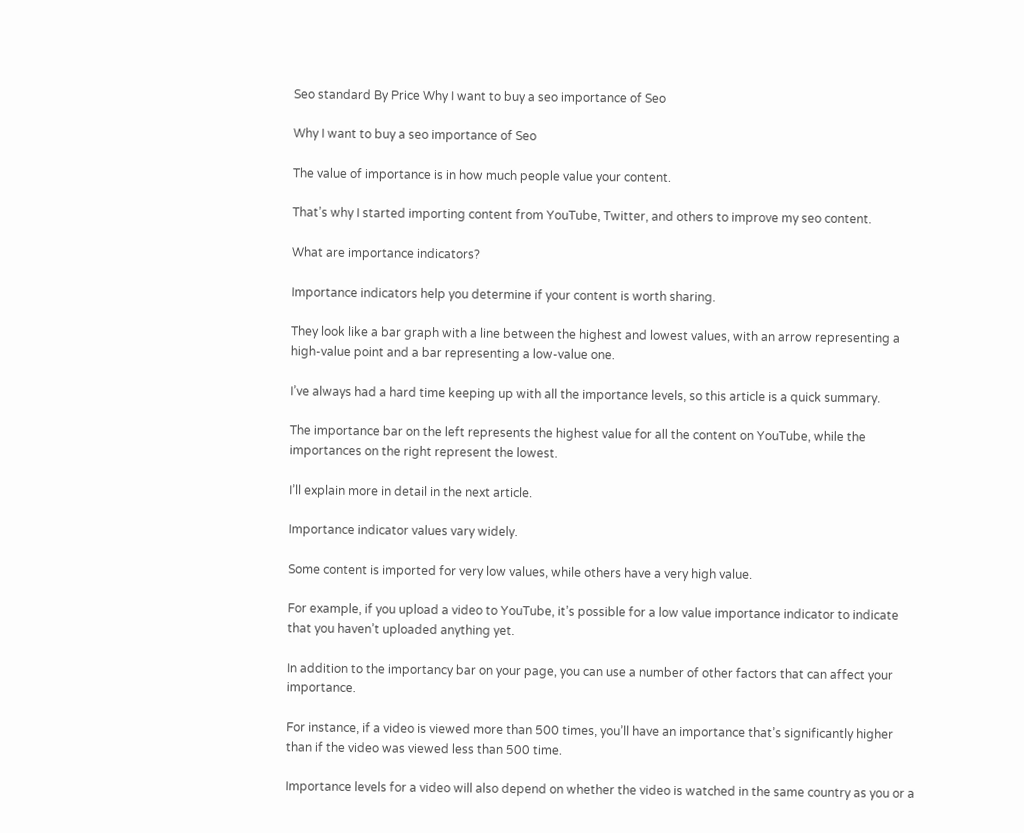Seo standard By Price Why I want to buy a seo importance of Seo

Why I want to buy a seo importance of Seo

The value of importance is in how much people value your content.

That’s why I started importing content from YouTube, Twitter, and others to improve my seo content.

What are importance indicators?

Importance indicators help you determine if your content is worth sharing.

They look like a bar graph with a line between the highest and lowest values, with an arrow representing a high-value point and a bar representing a low-value one.

I’ve always had a hard time keeping up with all the importance levels, so this article is a quick summary.

The importance bar on the left represents the highest value for all the content on YouTube, while the importances on the right represent the lowest.

I’ll explain more in detail in the next article.

Importance indicator values vary widely.

Some content is imported for very low values, while others have a very high value.

For example, if you upload a video to YouTube, it’s possible for a low value importance indicator to indicate that you haven’t uploaded anything yet.

In addition to the importancy bar on your page, you can use a number of other factors that can affect your importance.

For instance, if a video is viewed more than 500 times, you’ll have an importance that’s significantly higher than if the video was viewed less than 500 time.

Importance levels for a video will also depend on whether the video is watched in the same country as you or a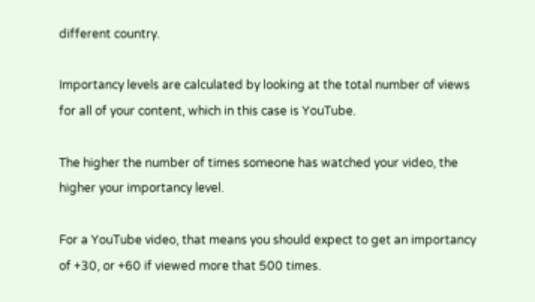different country.

Importancy levels are calculated by looking at the total number of views for all of your content, which in this case is YouTube.

The higher the number of times someone has watched your video, the higher your importancy level.

For a YouTube video, that means you should expect to get an importancy of +30, or +60 if viewed more that 500 times.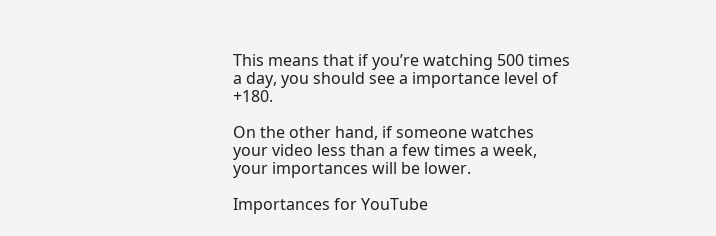This means that if you’re watching 500 times a day, you should see a importance level of +180.

On the other hand, if someone watches your video less than a few times a week, your importances will be lower.

Importances for YouTube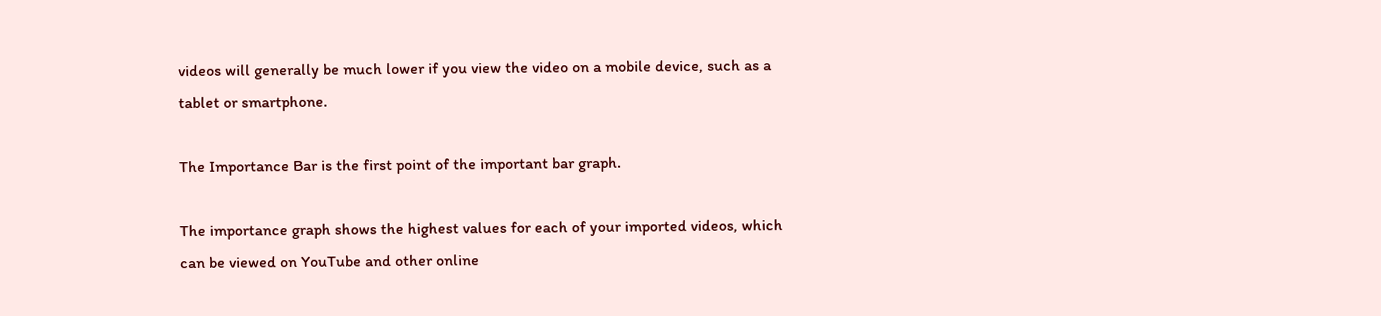videos will generally be much lower if you view the video on a mobile device, such as a tablet or smartphone.

The Importance Bar is the first point of the important bar graph.

The importance graph shows the highest values for each of your imported videos, which can be viewed on YouTube and other online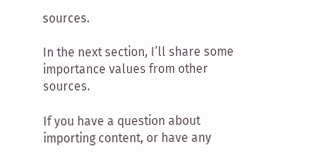sources.

In the next section, I’ll share some importance values from other sources.

If you have a question about importing content, or have any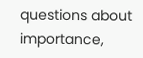questions about importance,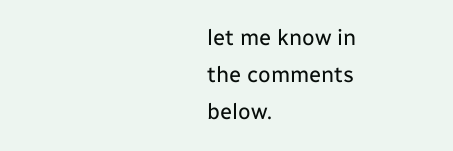let me know in the comments below.